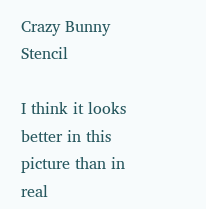Crazy Bunny Stencil

I think it looks better in this picture than in real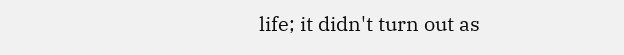life; it didn't turn out as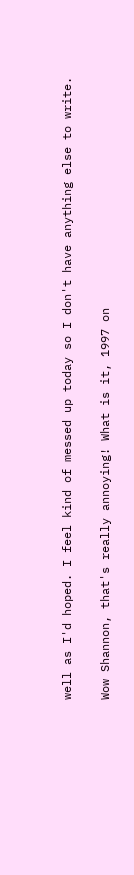well as I'd hoped. I feel kind of messed up today so I don't have anything else to write.

Wow Shannon, that's really annoying! What is it, 1997 on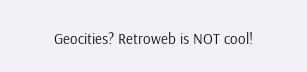Geocities? Retroweb is NOT cool!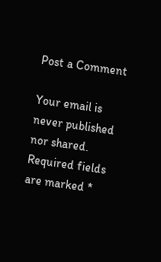Post a Comment

Your email is never published nor shared. Required fields are marked *